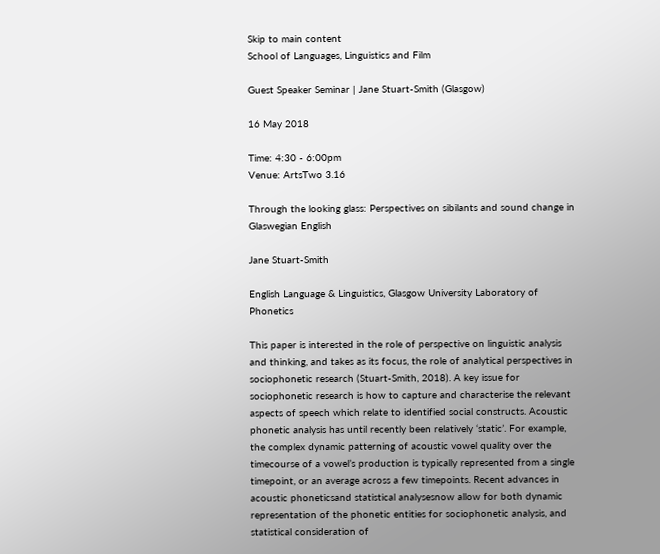Skip to main content
School of Languages, Linguistics and Film

Guest Speaker Seminar | Jane Stuart-Smith (Glasgow)

16 May 2018

Time: 4:30 - 6:00pm
Venue: ArtsTwo 3.16

Through the looking glass: Perspectives on sibilants and sound change in Glaswegian English

Jane Stuart-Smith

English Language & Linguistics, Glasgow University Laboratory of Phonetics

This paper is interested in the role of perspective on linguistic analysis and thinking, and takes as its focus, the role of analytical perspectives in sociophonetic research (Stuart-Smith, 2018). A key issue for sociophonetic research is how to capture and characterise the relevant aspects of speech which relate to identified social constructs. Acoustic phonetic analysis has until recently been relatively ‘static’. For example, the complex dynamic patterning of acoustic vowel quality over the timecourse of a vowel’s production is typically represented from a single timepoint, or an average across a few timepoints. Recent advances in acoustic phoneticsand statistical analysesnow allow for both dynamic representation of the phonetic entities for sociophonetic analysis, and statistical consideration of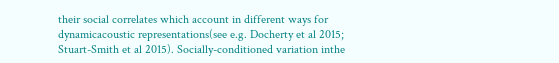their social correlates which account in different ways for dynamicacoustic representations(see e.g. Docherty et al 2015; Stuart-Smith et al 2015). Socially-conditioned variation inthe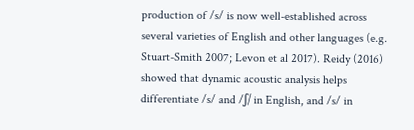production of /s/ is now well-established across several varieties of English and other languages (e.g. Stuart-Smith 2007; Levon et al 2017). Reidy (2016) showed that dynamic acoustic analysis helps differentiate /s/ and /ʃ/ in English, and /s/ in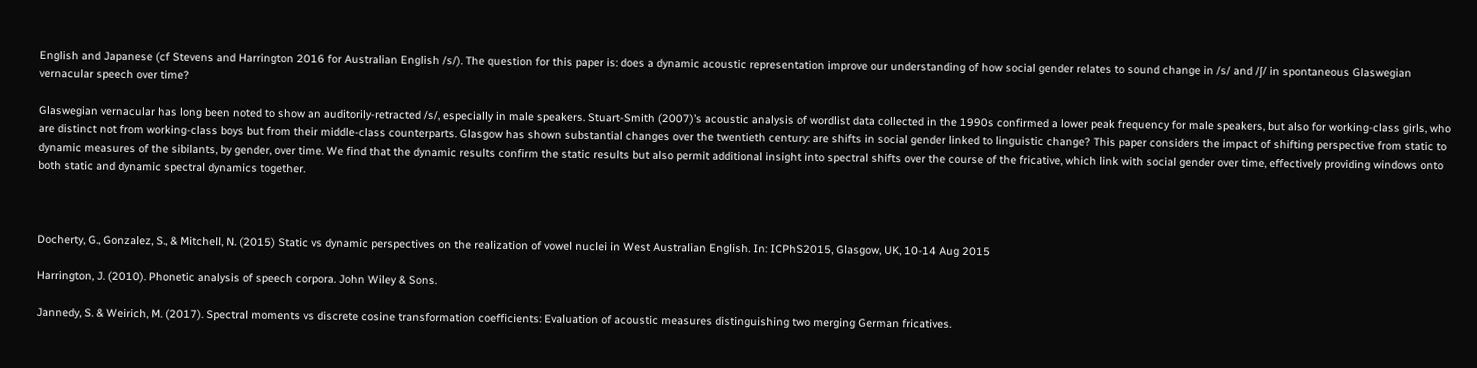English and Japanese (cf Stevens and Harrington 2016 for Australian English /s/). The question for this paper is: does a dynamic acoustic representation improve our understanding of how social gender relates to sound change in /s/ and /ʃ/ in spontaneous Glaswegian vernacular speech over time?

Glaswegian vernacular has long been noted to show an auditorily-retracted /s/, especially in male speakers. Stuart-Smith (2007)’s acoustic analysis of wordlist data collected in the 1990s confirmed a lower peak frequency for male speakers, but also for working-class girls, who are distinct not from working-class boys but from their middle-class counterparts. Glasgow has shown substantial changes over the twentieth century: are shifts in social gender linked to linguistic change? This paper considers the impact of shifting perspective from static to dynamic measures of the sibilants, by gender, over time. We find that the dynamic results confirm the static results but also permit additional insight into spectral shifts over the course of the fricative, which link with social gender over time, effectively providing windows onto both static and dynamic spectral dynamics together.



Docherty, G., Gonzalez, S., & Mitchell, N. (2015) Static vs dynamic perspectives on the realization of vowel nuclei in West Australian English. In: ICPhS2015, Glasgow, UK, 10-14 Aug 2015

Harrington, J. (2010). Phonetic analysis of speech corpora. John Wiley & Sons.

Jannedy, S. & Weirich, M. (2017). Spectral moments vs discrete cosine transformation coefficients: Evaluation of acoustic measures distinguishing two merging German fricatives.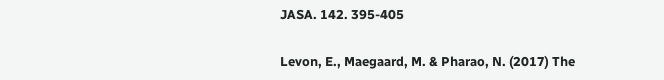JASA. 142. 395-405

Levon, E., Maegaard, M. & Pharao, N. (2017) The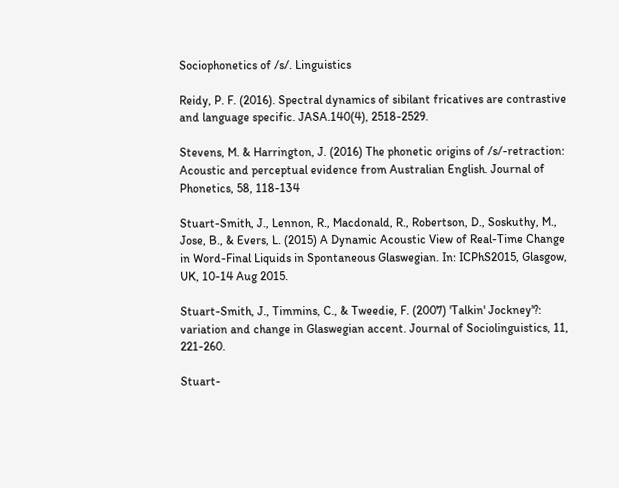Sociophonetics of /s/. Linguistics

Reidy, P. F. (2016). Spectral dynamics of sibilant fricatives are contrastive and language specific. JASA.140(4), 2518-2529.

Stevens, M. & Harrington, J. (2016) The phonetic origins of /s/-retraction: Acoustic and perceptual evidence from Australian English. Journal of Phonetics, 58, 118-134

Stuart-Smith, J., Lennon, R., Macdonald, R., Robertson, D., Soskuthy, M., Jose, B., & Evers, L. (2015) A Dynamic Acoustic View of Real-Time Change in Word-Final Liquids in Spontaneous Glaswegian. In: ICPhS2015, Glasgow, UK, 10-14 Aug 2015.

Stuart-Smith, J., Timmins, C., & Tweedie, F. (2007) 'Talkin' Jockney'?: variation and change in Glaswegian accent. Journal of Sociolinguistics, 11, 221-260.

Stuart-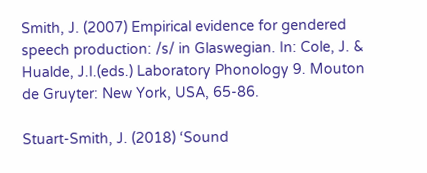Smith, J. (2007) Empirical evidence for gendered speech production: /s/ in Glaswegian. In: Cole, J. & Hualde, J.I.(eds.) Laboratory Phonology 9. Mouton de Gruyter: New York, USA, 65-86.

Stuart-Smith, J. (2018) ‘Sound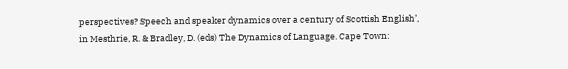perspectives? Speech and speaker dynamics over a century of Scottish English’, in Mesthrie, R. & Bradley, D. (eds) The Dynamics of Language. Cape Town: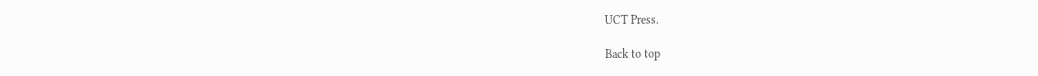UCT Press.

Back to top